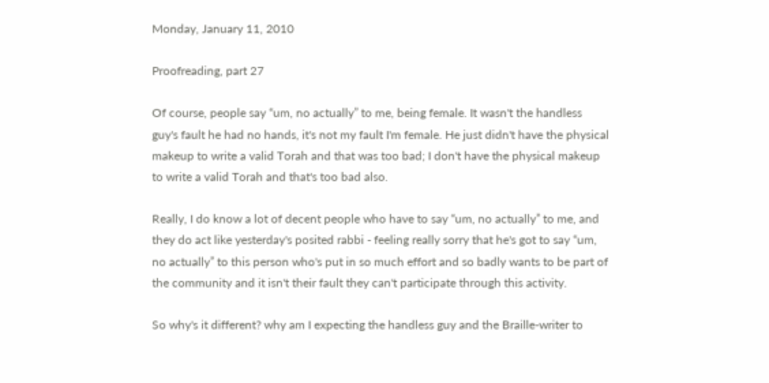Monday, January 11, 2010

Proofreading, part 27

Of course, people say “um, no actually” to me, being female. It wasn't the handless guy's fault he had no hands, it's not my fault I'm female. He just didn't have the physical makeup to write a valid Torah and that was too bad; I don't have the physical makeup to write a valid Torah and that's too bad also.

Really, I do know a lot of decent people who have to say “um, no actually” to me, and they do act like yesterday's posited rabbi - feeling really sorry that he's got to say “um, no actually” to this person who's put in so much effort and so badly wants to be part of the community and it isn't their fault they can't participate through this activity.

So why's it different? why am I expecting the handless guy and the Braille-writer to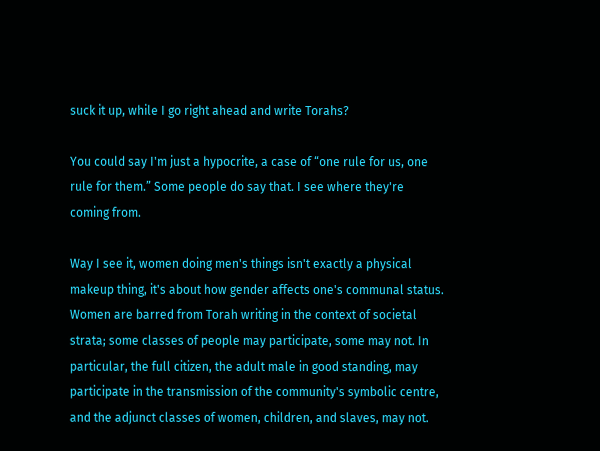suck it up, while I go right ahead and write Torahs?

You could say I'm just a hypocrite, a case of “one rule for us, one rule for them.” Some people do say that. I see where they're coming from.

Way I see it, women doing men's things isn't exactly a physical makeup thing, it's about how gender affects one's communal status. Women are barred from Torah writing in the context of societal strata; some classes of people may participate, some may not. In particular, the full citizen, the adult male in good standing, may participate in the transmission of the community's symbolic centre, and the adjunct classes of women, children, and slaves, may not.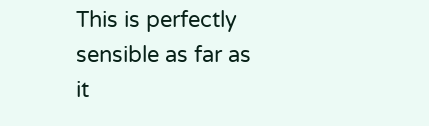This is perfectly sensible as far as it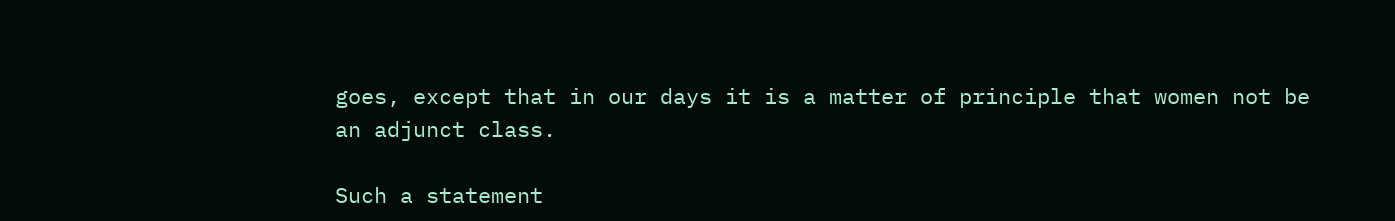goes, except that in our days it is a matter of principle that women not be an adjunct class.

Such a statement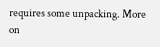requires some unpacking. More on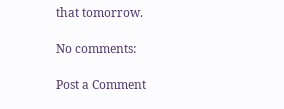that tomorrow.

No comments:

Post a Comment